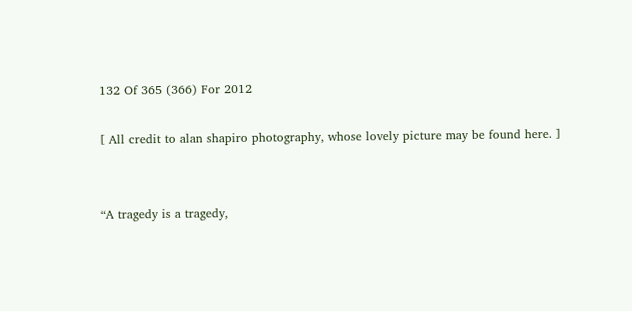132 Of 365 (366) For 2012

[ All credit to alan shapiro photography, whose lovely picture may be found here. ]


“A tragedy is a tragedy,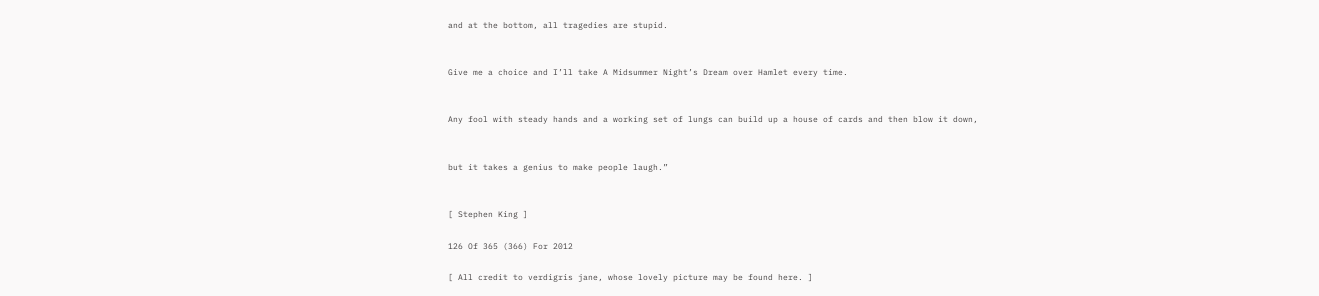and at the bottom, all tragedies are stupid.


Give me a choice and I’ll take A Midsummer Night’s Dream over Hamlet every time.


Any fool with steady hands and a working set of lungs can build up a house of cards and then blow it down,


but it takes a genius to make people laugh.”


[ Stephen King ]

126 Of 365 (366) For 2012

[ All credit to verdigris jane, whose lovely picture may be found here. ]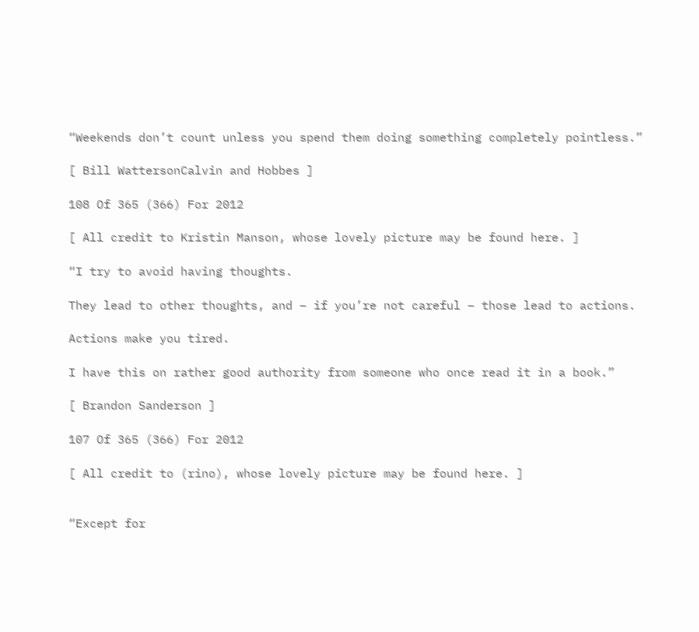“Weekends don’t count unless you spend them doing something completely pointless.”

[ Bill WattersonCalvin and Hobbes ]

108 Of 365 (366) For 2012

[ All credit to Kristin Manson, whose lovely picture may be found here. ]

“I try to avoid having thoughts.

They lead to other thoughts, and – if you’re not careful – those lead to actions.

Actions make you tired.

I have this on rather good authority from someone who once read it in a book.”

[ Brandon Sanderson ]

107 Of 365 (366) For 2012

[ All credit to (rino), whose lovely picture may be found here. ]


“Except for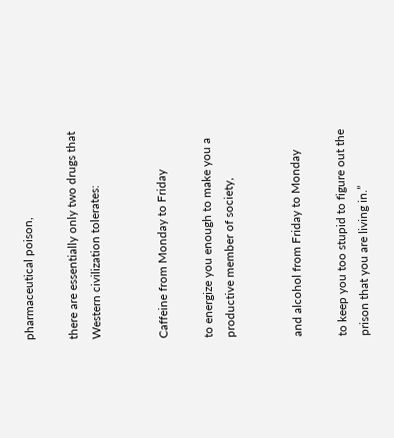pharmaceutical poison,

there are essentially only two drugs that Western civilization tolerates:


Caffeine from Monday to Friday

to energize you enough to make you a productive member of society,


and alcohol from Friday to Monday

to keep you too stupid to figure out the prison that you are living in.”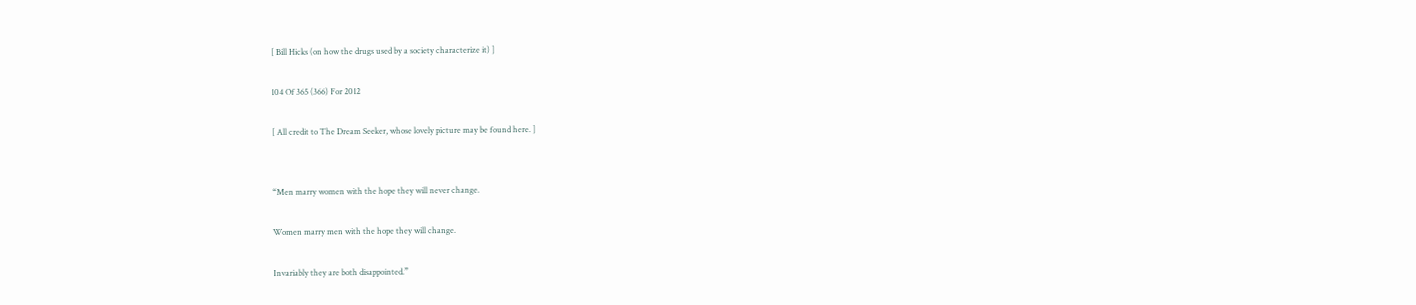[ Bill Hicks (on how the drugs used by a society characterize it) ]

104 Of 365 (366) For 2012

[ All credit to The Dream Seeker, whose lovely picture may be found here. ]


“Men marry women with the hope they will never change.

Women marry men with the hope they will change.

Invariably they are both disappointed.”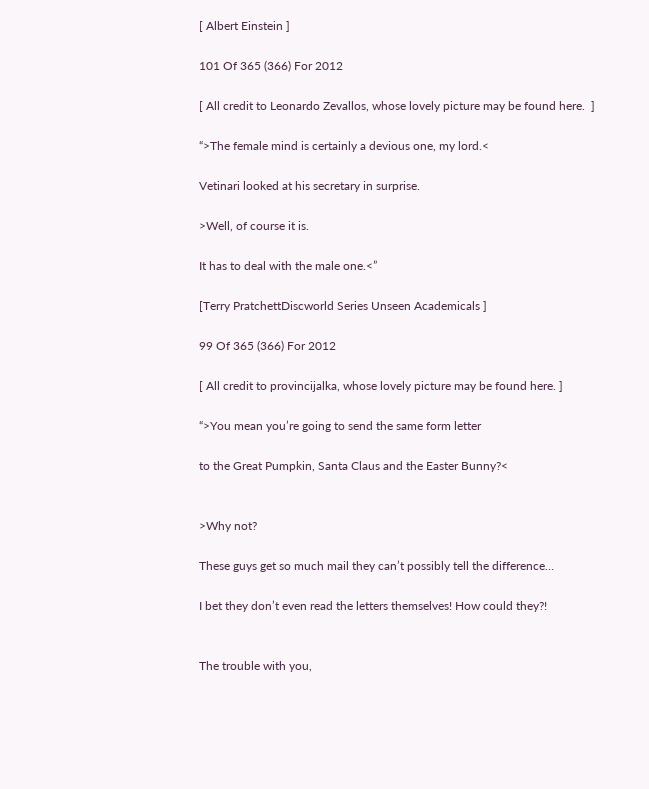[ Albert Einstein ]

101 Of 365 (366) For 2012

[ All credit to Leonardo Zevallos, whose lovely picture may be found here.  ]

“>The female mind is certainly a devious one, my lord.<

Vetinari looked at his secretary in surprise.

>Well, of course it is.

It has to deal with the male one.<”

[Terry PratchettDiscworld Series Unseen Academicals ]

99 Of 365 (366) For 2012

[ All credit to provincijalka, whose lovely picture may be found here. ]

“>You mean you’re going to send the same form letter

to the Great Pumpkin, Santa Claus and the Easter Bunny?<


>Why not?

These guys get so much mail they can’t possibly tell the difference…

I bet they don’t even read the letters themselves! How could they?!


The trouble with you,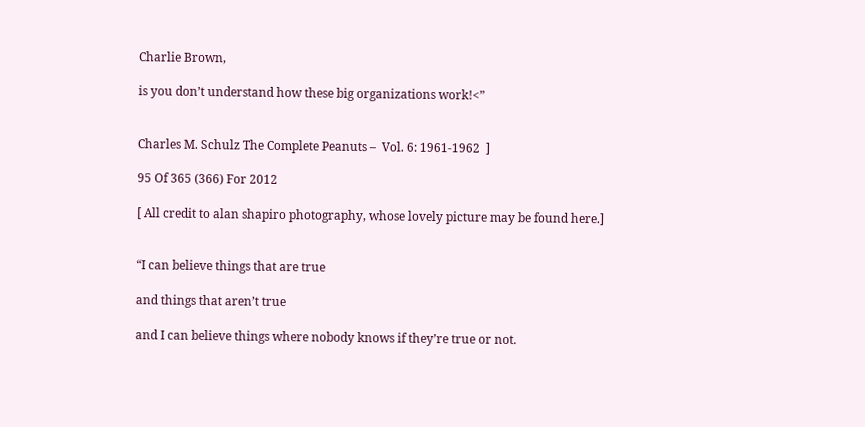Charlie Brown,

is you don’t understand how these big organizations work!<”


Charles M. Schulz The Complete Peanuts –  Vol. 6: 1961-1962  ]

95 Of 365 (366) For 2012

[ All credit to alan shapiro photography, whose lovely picture may be found here.]


“I can believe things that are true

and things that aren’t true

and I can believe things where nobody knows if they’re true or not.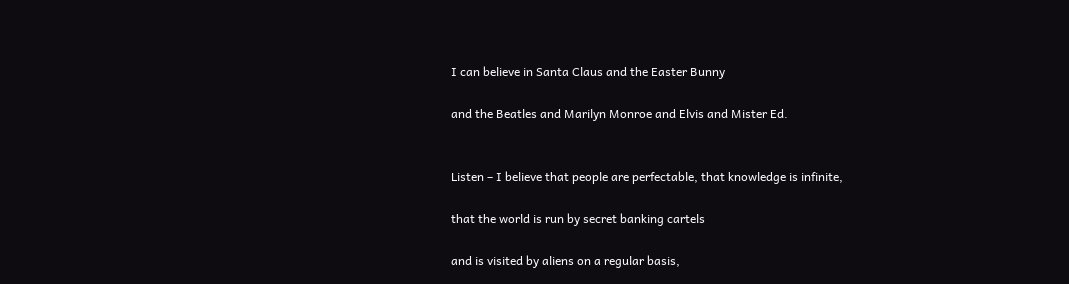I can believe in Santa Claus and the Easter Bunny

and the Beatles and Marilyn Monroe and Elvis and Mister Ed.


Listen – I believe that people are perfectable, that knowledge is infinite,

that the world is run by secret banking cartels

and is visited by aliens on a regular basis,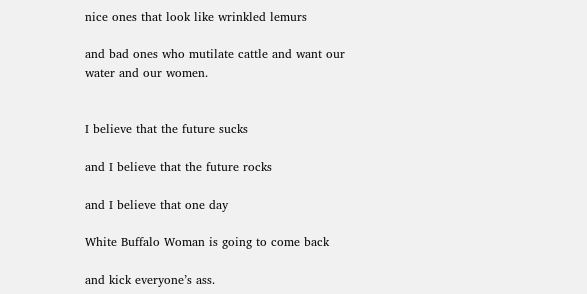nice ones that look like wrinkled lemurs

and bad ones who mutilate cattle and want our water and our women.


I believe that the future sucks

and I believe that the future rocks

and I believe that one day

White Buffalo Woman is going to come back

and kick everyone’s ass.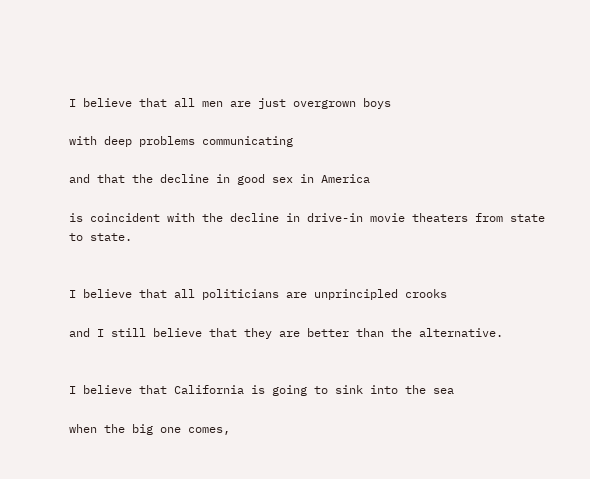I believe that all men are just overgrown boys

with deep problems communicating

and that the decline in good sex in America

is coincident with the decline in drive-in movie theaters from state to state.


I believe that all politicians are unprincipled crooks

and I still believe that they are better than the alternative.


I believe that California is going to sink into the sea

when the big one comes,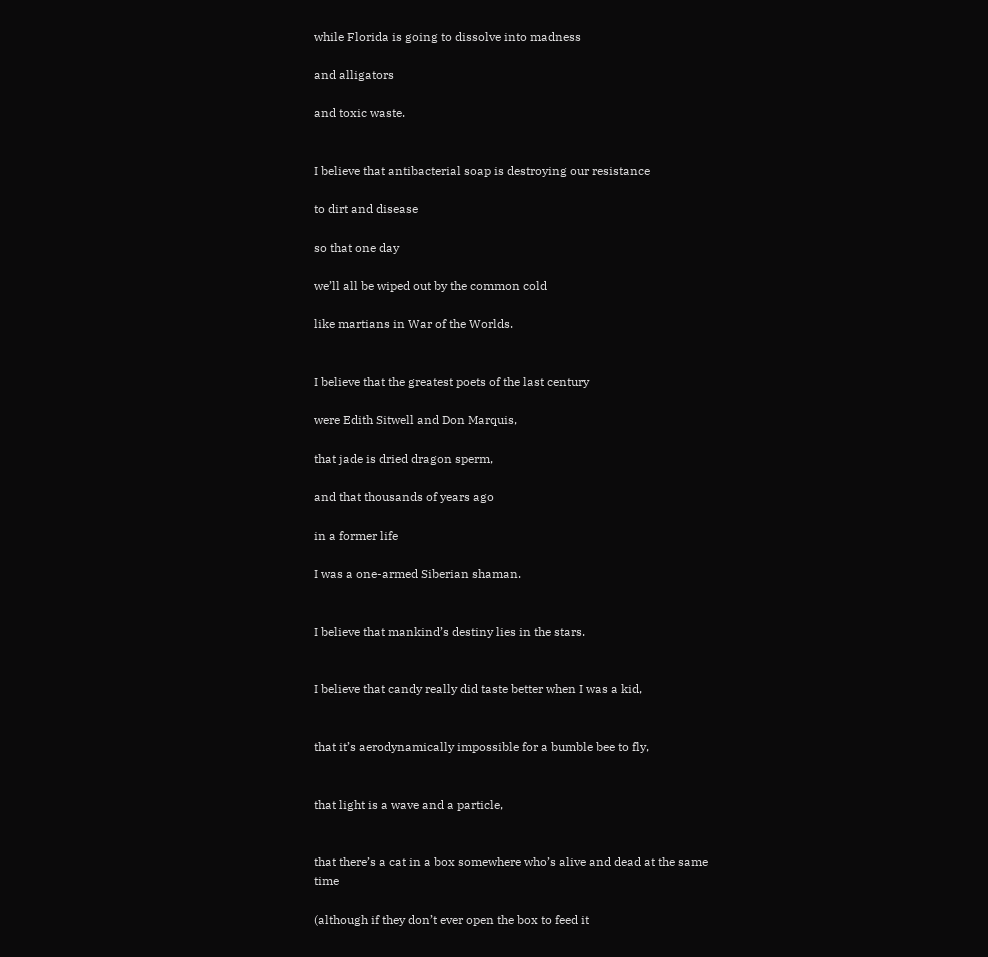while Florida is going to dissolve into madness

and alligators

and toxic waste.


I believe that antibacterial soap is destroying our resistance

to dirt and disease

so that one day

we’ll all be wiped out by the common cold

like martians in War of the Worlds.


I believe that the greatest poets of the last century

were Edith Sitwell and Don Marquis,

that jade is dried dragon sperm,

and that thousands of years ago

in a former life

I was a one-armed Siberian shaman.


I believe that mankind’s destiny lies in the stars.


I believe that candy really did taste better when I was a kid,


that it’s aerodynamically impossible for a bumble bee to fly,


that light is a wave and a particle,


that there’s a cat in a box somewhere who’s alive and dead at the same time

(although if they don’t ever open the box to feed it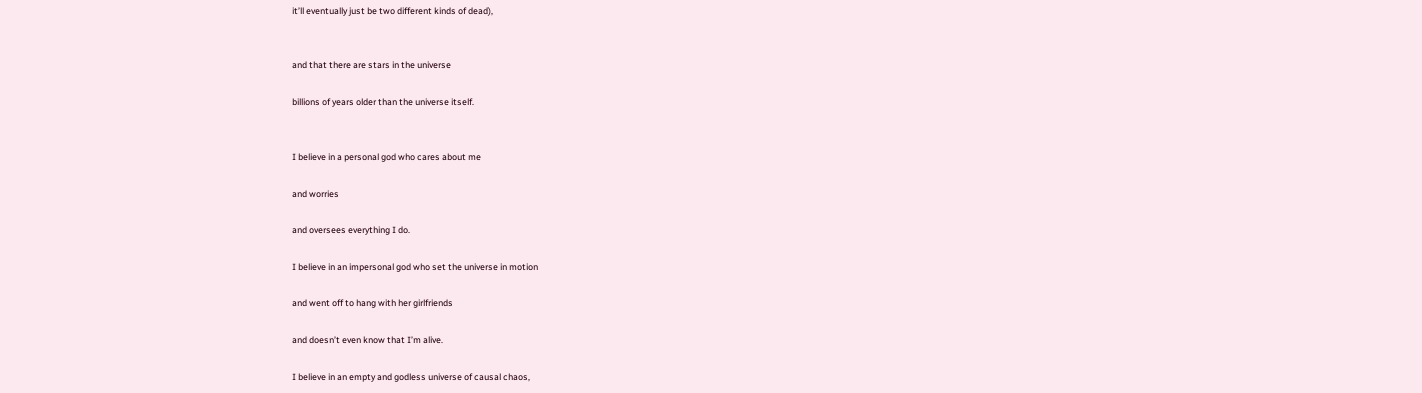it’ll eventually just be two different kinds of dead),


and that there are stars in the universe

billions of years older than the universe itself.


I believe in a personal god who cares about me

and worries

and oversees everything I do.

I believe in an impersonal god who set the universe in motion

and went off to hang with her girlfriends

and doesn’t even know that I’m alive.

I believe in an empty and godless universe of causal chaos,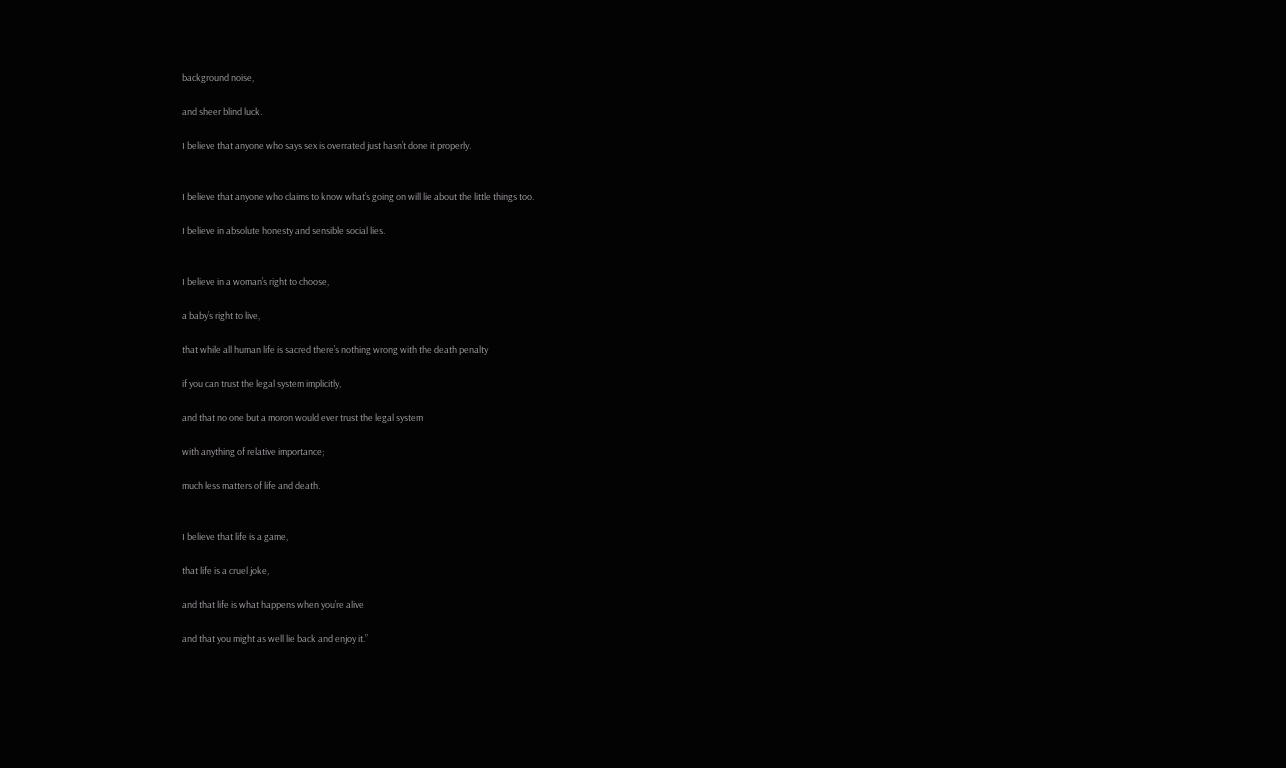background noise,

and sheer blind luck.

I believe that anyone who says sex is overrated just hasn’t done it properly.


I believe that anyone who claims to know what’s going on will lie about the little things too.

I believe in absolute honesty and sensible social lies.


I believe in a woman’s right to choose,

a baby’s right to live,

that while all human life is sacred there’s nothing wrong with the death penalty

if you can trust the legal system implicitly,

and that no one but a moron would ever trust the legal system

with anything of relative importance;

much less matters of life and death.


I believe that life is a game,

that life is a cruel joke,

and that life is what happens when you’re alive

and that you might as well lie back and enjoy it.”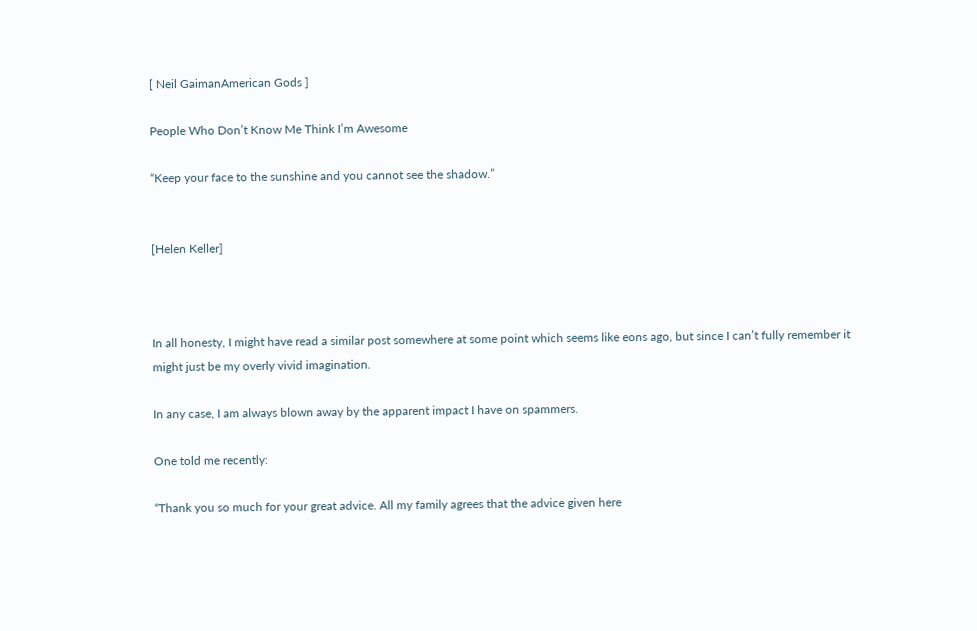[ Neil GaimanAmerican Gods ]

People Who Don’t Know Me Think I’m Awesome

“Keep your face to the sunshine and you cannot see the shadow.”


[Helen Keller]



In all honesty, I might have read a similar post somewhere at some point which seems like eons ago, but since I can’t fully remember it might just be my overly vivid imagination.

In any case, I am always blown away by the apparent impact I have on spammers.

One told me recently:

“Thank you so much for your great advice. All my family agrees that the advice given here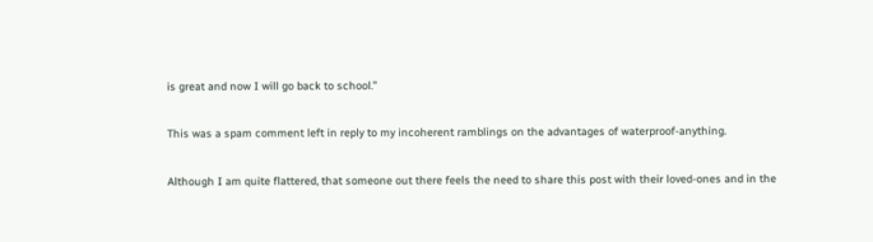is great and now I will go back to school.”

This was a spam comment left in reply to my incoherent ramblings on the advantages of waterproof-anything.

Although I am quite flattered, that someone out there feels the need to share this post with their loved-ones and in the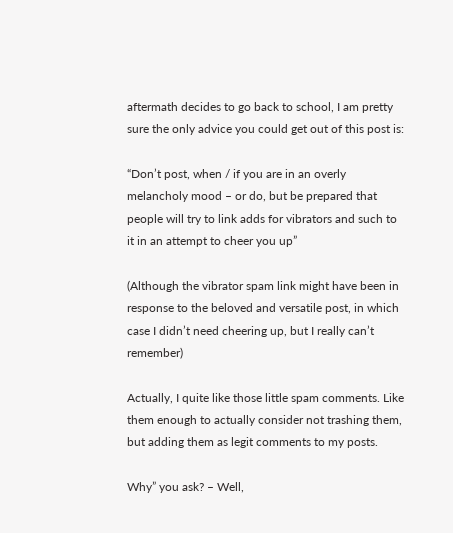aftermath decides to go back to school, I am pretty sure the only advice you could get out of this post is:

“Don’t post, when / if you are in an overly melancholy mood – or do, but be prepared that people will try to link adds for vibrators and such to it in an attempt to cheer you up”

(Although the vibrator spam link might have been in response to the beloved and versatile post, in which case I didn’t need cheering up, but I really can’t remember)

Actually, I quite like those little spam comments. Like them enough to actually consider not trashing them, but adding them as legit comments to my posts.

Why” you ask? – Well,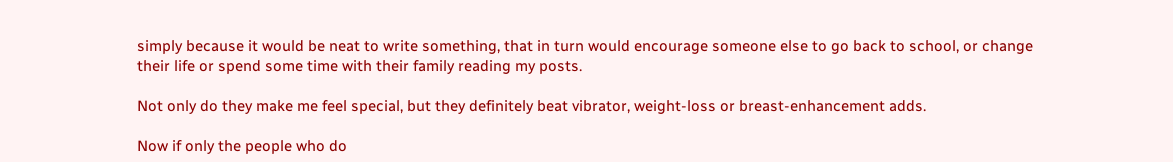simply because it would be neat to write something, that in turn would encourage someone else to go back to school, or change their life or spend some time with their family reading my posts.

Not only do they make me feel special, but they definitely beat vibrator, weight-loss or breast-enhancement adds.

Now if only the people who do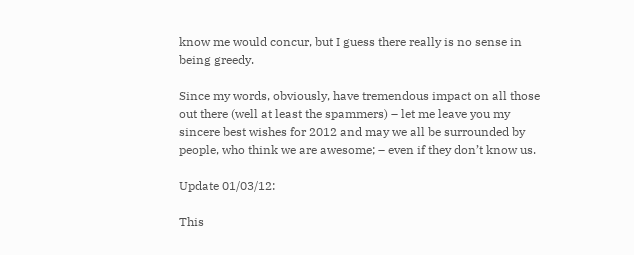know me would concur, but I guess there really is no sense in being greedy.

Since my words, obviously, have tremendous impact on all those out there (well at least the spammers) – let me leave you my sincere best wishes for 2012 and may we all be surrounded by people, who think we are awesome; – even if they don’t know us.

Update 01/03/12:

This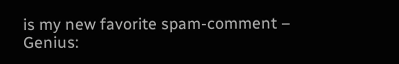is my new favorite spam-comment – Genius: